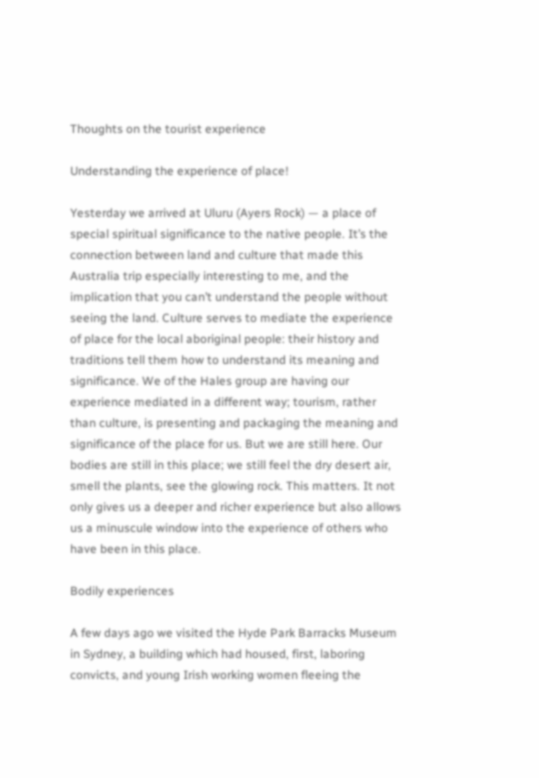Thoughts on the tourist experience

Understanding the experience of place!

Yesterday we arrived at Uluru (Ayers Rock) — a place of special spiritual significance to the native people. It’s the connection between land and culture that made this Australia trip especially interesting to me, and the implication that you can’t understand the people without seeing the land. Culture serves to mediate the experience of place for the local aboriginal people: their history and traditions tell them how to understand its meaning and significance. We of the Hales group are having our experience mediated in a different way; tourism, rather than culture, is presenting and packaging the meaning and significance of the place for us. But we are still here. Our bodies are still in this place; we still feel the dry desert air, smell the plants, see the glowing rock. This matters. It not only gives us a deeper and richer experience but also allows us a minuscule window into the experience of others who have been in this place.

Bodily experiences

A few days ago we visited the Hyde Park Barracks Museum in Sydney, a building which had housed, first, laboring convicts, and young Irish working women fleeing the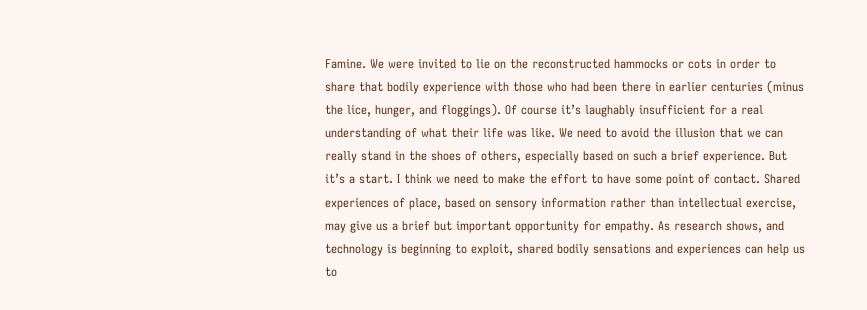Famine. We were invited to lie on the reconstructed hammocks or cots in order to share that bodily experience with those who had been there in earlier centuries (minus the lice, hunger, and floggings). Of course it’s laughably insufficient for a real understanding of what their life was like. We need to avoid the illusion that we can really stand in the shoes of others, especially based on such a brief experience. But it’s a start. I think we need to make the effort to have some point of contact. Shared experiences of place, based on sensory information rather than intellectual exercise, may give us a brief but important opportunity for empathy. As research shows, and technology is beginning to exploit, shared bodily sensations and experiences can help us to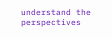understand the perspectives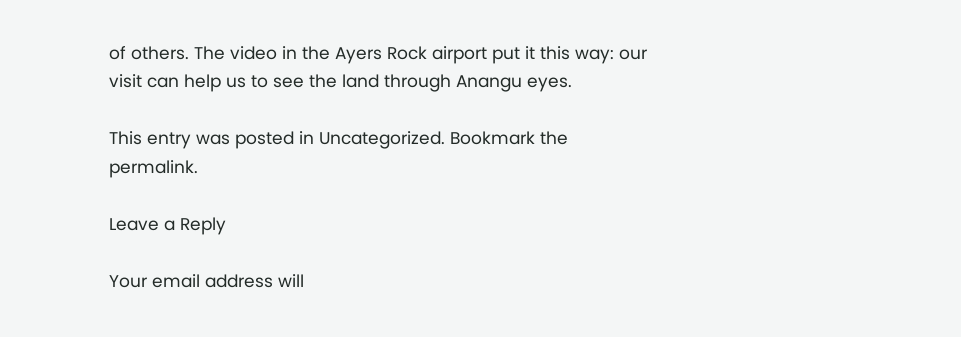of others. The video in the Ayers Rock airport put it this way: our visit can help us to see the land through Anangu eyes.

This entry was posted in Uncategorized. Bookmark the permalink.

Leave a Reply

Your email address will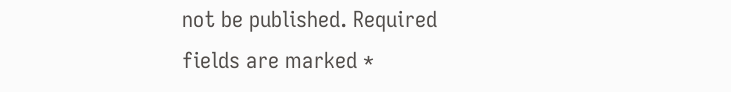not be published. Required fields are marked *